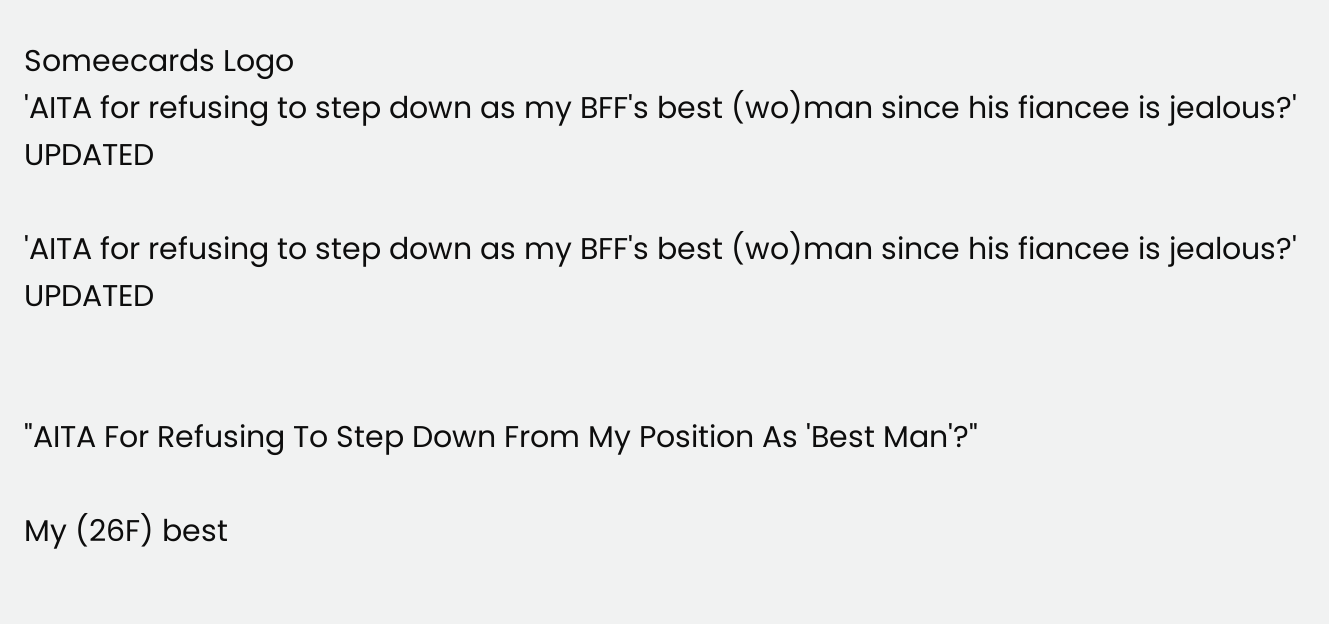Someecards Logo
'AITA for refusing to step down as my BFF's best (wo)man since his fiancee is jealous?' UPDATED

'AITA for refusing to step down as my BFF's best (wo)man since his fiancee is jealous?' UPDATED


"AITA For Refusing To Step Down From My Position As 'Best Man'?"

My (26F) best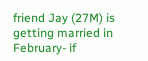friend Jay (27M) is getting married in February- if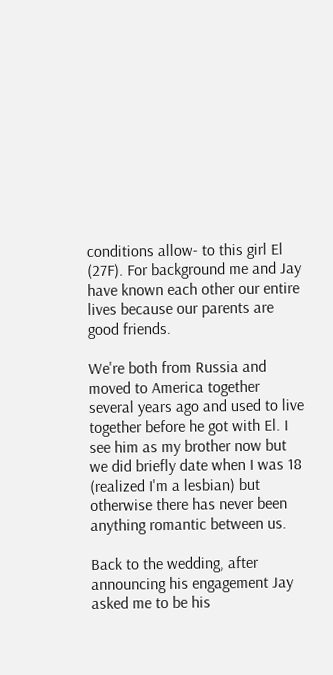conditions allow- to this girl El (27F). For background me and Jay have known each other our entire lives because our parents are good friends.

We're both from Russia and moved to America together several years ago and used to live together before he got with El. I see him as my brother now but we did briefly date when I was 18 (realized I'm a lesbian) but otherwise there has never been anything romantic between us.

Back to the wedding, after announcing his engagement Jay asked me to be his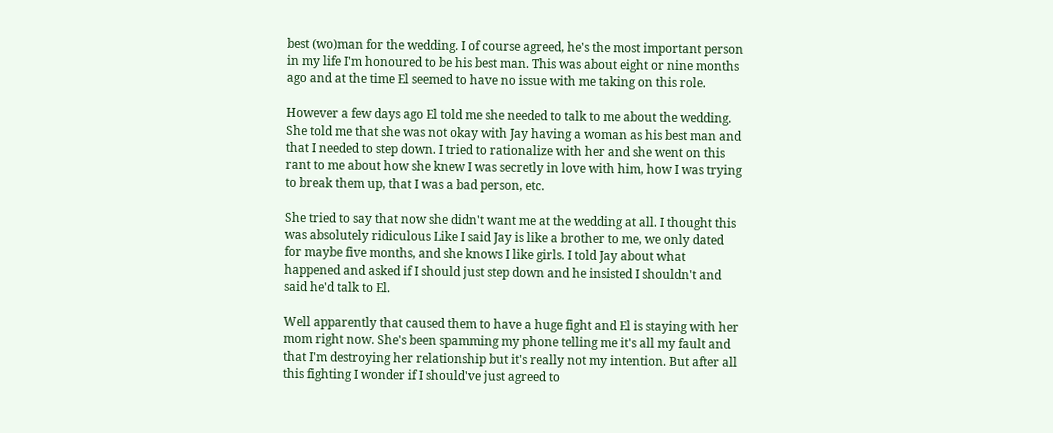best (wo)man for the wedding. I of course agreed, he's the most important person in my life I'm honoured to be his best man. This was about eight or nine months ago and at the time El seemed to have no issue with me taking on this role.

However a few days ago El told me she needed to talk to me about the wedding. She told me that she was not okay with Jay having a woman as his best man and that I needed to step down. I tried to rationalize with her and she went on this rant to me about how she knew I was secretly in love with him, how I was trying to break them up, that I was a bad person, etc.

She tried to say that now she didn't want me at the wedding at all. I thought this was absolutely ridiculous Like I said Jay is like a brother to me, we only dated for maybe five months, and she knows I like girls. I told Jay about what happened and asked if I should just step down and he insisted I shouldn't and said he'd talk to El.

Well apparently that caused them to have a huge fight and El is staying with her mom right now. She's been spamming my phone telling me it's all my fault and that I'm destroying her relationship but it's really not my intention. But after all this fighting I wonder if I should've just agreed to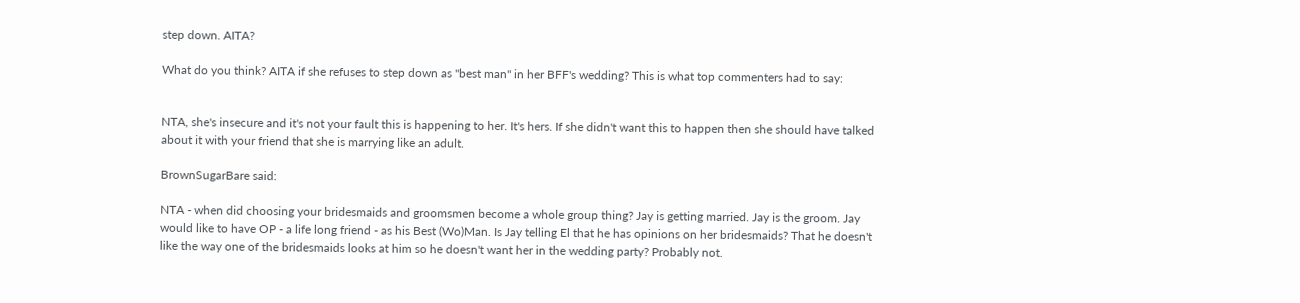step down. AITA?

What do you think? AITA if she refuses to step down as "best man" in her BFF's wedding? This is what top commenters had to say:


NTA, she's insecure and it's not your fault this is happening to her. It's hers. If she didn't want this to happen then she should have talked about it with your friend that she is marrying like an adult.

BrownSugarBare said:

NTA - when did choosing your bridesmaids and groomsmen become a whole group thing? Jay is getting married. Jay is the groom. Jay would like to have OP - a life long friend - as his Best (Wo)Man. Is Jay telling El that he has opinions on her bridesmaids? That he doesn't like the way one of the bridesmaids looks at him so he doesn't want her in the wedding party? Probably not.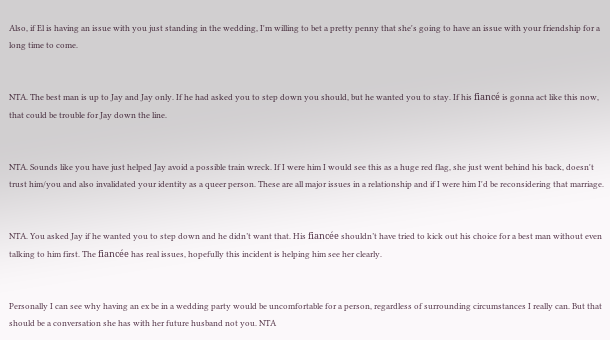Also, if El is having an issue with you just standing in the wedding, I'm willing to bet a pretty penny that she's going to have an issue with your friendship for a long time to come.


NTA. The best man is up to Jay and Jay only. If he had asked you to step down you should, but he wanted you to stay. If his fiancé is gonna act like this now, that could be trouble for Jay down the line.


NTA. Sounds like you have just helped Jay avoid a possible train wreck. If I were him I would see this as a huge red flag, she just went behind his back, doesn't trust him/you and also invalidated your identity as a queer person. These are all major issues in a relationship and if I were him I'd be reconsidering that marriage.


NTA. You asked Jay if he wanted you to step down and he didn’t want that. His fiancée shouldn’t have tried to kick out his choice for a best man without even talking to him first. The fiancée has real issues, hopefully this incident is helping him see her clearly.


Personally I can see why having an ex be in a wedding party would be uncomfortable for a person, regardless of surrounding circumstances I really can. But that should be a conversation she has with her future husband not you. NTA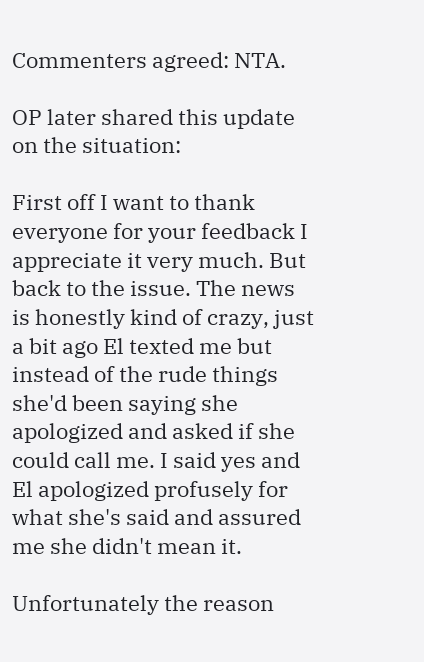Commenters agreed: NTA.

OP later shared this update on the situation:

First off I want to thank everyone for your feedback I appreciate it very much. But back to the issue. The news is honestly kind of crazy, just a bit ago El texted me but instead of the rude things she'd been saying she apologized and asked if she could call me. I said yes and El apologized profusely for what she's said and assured me she didn't mean it.

Unfortunately the reason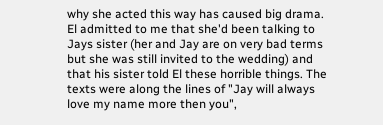why she acted this way has caused big drama. El admitted to me that she'd been talking to Jays sister (her and Jay are on very bad terms but she was still invited to the wedding) and that his sister told El these horrible things. The texts were along the lines of "Jay will always love my name more then you",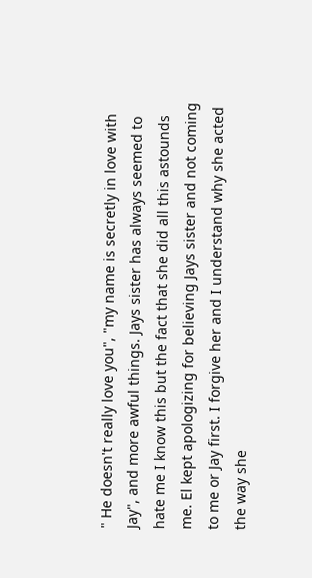" He doesn't really love you", "my name is secretly in love with Jay", and more awful things. Jays sister has always seemed to hate me I know this but the fact that she did all this astounds me. El kept apologizing for believing Jays sister and not coming to me or Jay first. I forgive her and I understand why she acted the way she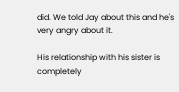did. We told Jay about this and he's very angry about it.

His relationship with his sister is completely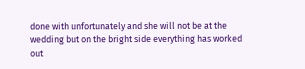done with unfortunately and she will not be at the wedding but on the bright side everything has worked out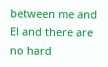between me and El and there are no hard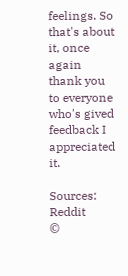feelings. So that's about it, once again thank you to everyone who's gived feedback I appreciated it.

Sources: Reddit
©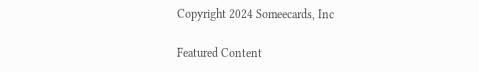Copyright 2024 Someecards, Inc

Featured Content